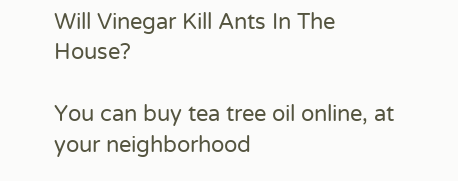Will Vinegar Kill Ants In The House?

You can buy tea tree oil online, at your neighborhood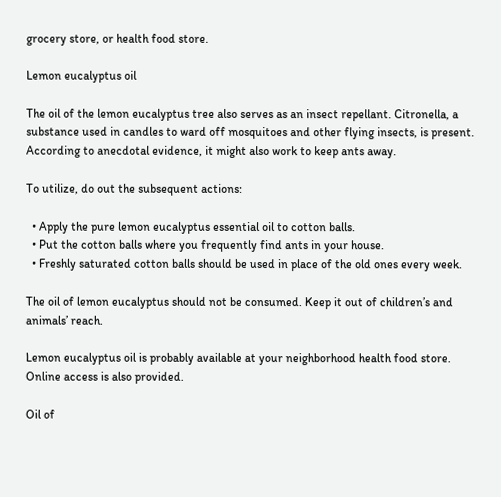grocery store, or health food store.

Lemon eucalyptus oil

The oil of the lemon eucalyptus tree also serves as an insect repellant. Citronella, a substance used in candles to ward off mosquitoes and other flying insects, is present. According to anecdotal evidence, it might also work to keep ants away.

To utilize, do out the subsequent actions:

  • Apply the pure lemon eucalyptus essential oil to cotton balls.
  • Put the cotton balls where you frequently find ants in your house.
  • Freshly saturated cotton balls should be used in place of the old ones every week.

The oil of lemon eucalyptus should not be consumed. Keep it out of children’s and animals’ reach.

Lemon eucalyptus oil is probably available at your neighborhood health food store. Online access is also provided.

Oil of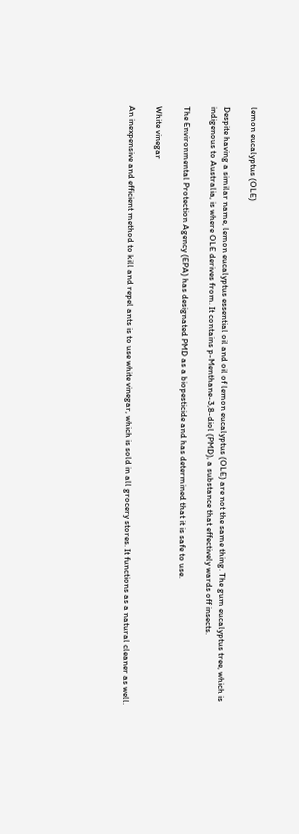lemon eucalyptus (OLE)

Despite having a similar name, lemon eucalyptus essential oil and oil of lemon eucalyptus (OLE) are not the same thing. The gum eucalyptus tree, which is indigenous to Australia, is where OLE derives from. It contains p-Menthane-3,8-diol (PMD), a substance that effectively wards off insects.

The Environmental Protection Agency (EPA) has designated PMD as a biopesticide and has determined that it is safe to use.

White vinegar

An inexpensive and efficient method to kill and repel ants is to use white vinegar, which is sold in all grocery stores. It functions as a natural cleaner as well.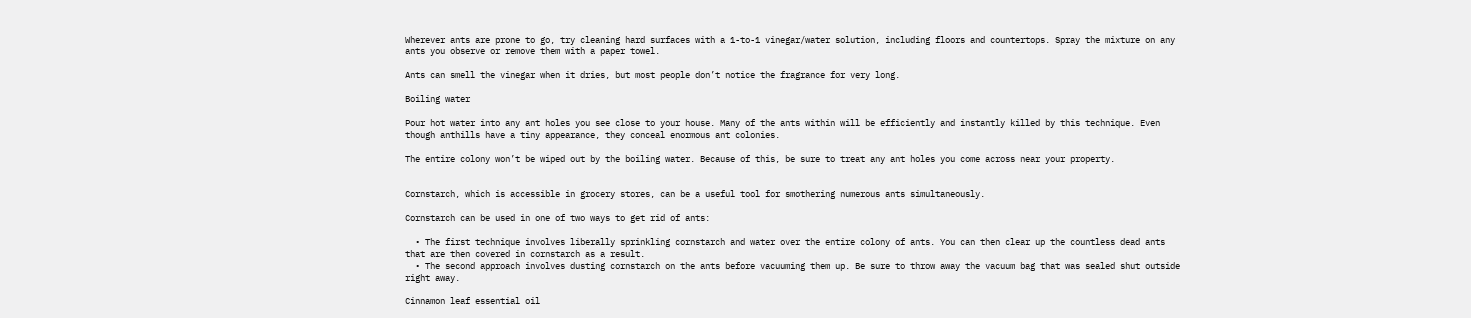Wherever ants are prone to go, try cleaning hard surfaces with a 1-to-1 vinegar/water solution, including floors and countertops. Spray the mixture on any ants you observe or remove them with a paper towel.

Ants can smell the vinegar when it dries, but most people don’t notice the fragrance for very long.

Boiling water

Pour hot water into any ant holes you see close to your house. Many of the ants within will be efficiently and instantly killed by this technique. Even though anthills have a tiny appearance, they conceal enormous ant colonies.

The entire colony won’t be wiped out by the boiling water. Because of this, be sure to treat any ant holes you come across near your property.


Cornstarch, which is accessible in grocery stores, can be a useful tool for smothering numerous ants simultaneously.

Cornstarch can be used in one of two ways to get rid of ants:

  • The first technique involves liberally sprinkling cornstarch and water over the entire colony of ants. You can then clear up the countless dead ants that are then covered in cornstarch as a result.
  • The second approach involves dusting cornstarch on the ants before vacuuming them up. Be sure to throw away the vacuum bag that was sealed shut outside right away.

Cinnamon leaf essential oil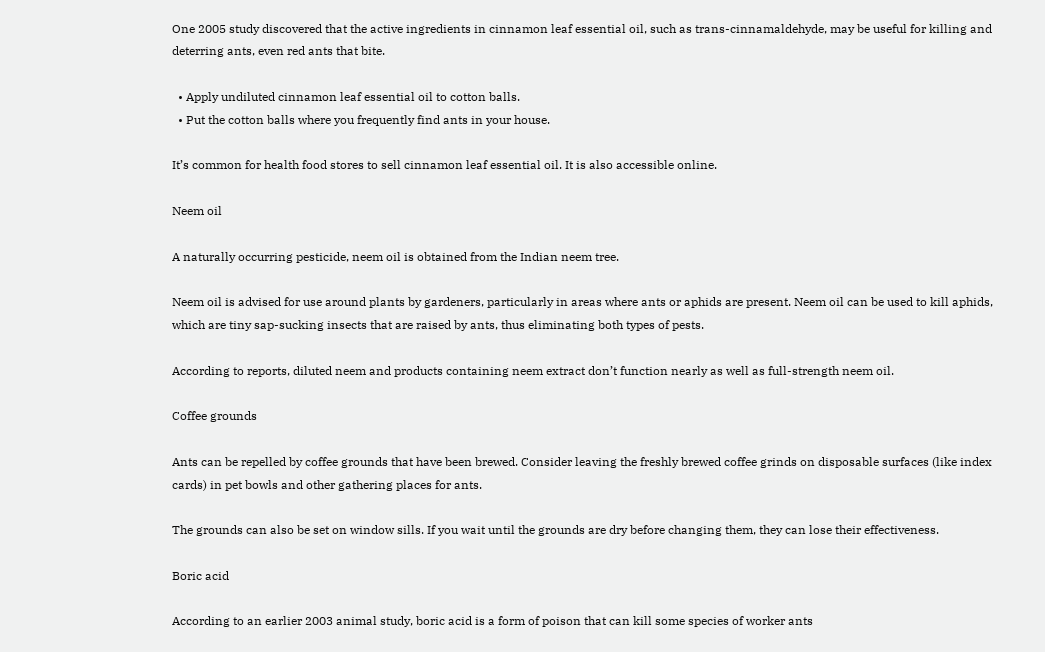One 2005 study discovered that the active ingredients in cinnamon leaf essential oil, such as trans-cinnamaldehyde, may be useful for killing and deterring ants, even red ants that bite.

  • Apply undiluted cinnamon leaf essential oil to cotton balls.
  • Put the cotton balls where you frequently find ants in your house.

It’s common for health food stores to sell cinnamon leaf essential oil. It is also accessible online.

Neem oil

A naturally occurring pesticide, neem oil is obtained from the Indian neem tree.

Neem oil is advised for use around plants by gardeners, particularly in areas where ants or aphids are present. Neem oil can be used to kill aphids, which are tiny sap-sucking insects that are raised by ants, thus eliminating both types of pests.

According to reports, diluted neem and products containing neem extract don’t function nearly as well as full-strength neem oil.

Coffee grounds

Ants can be repelled by coffee grounds that have been brewed. Consider leaving the freshly brewed coffee grinds on disposable surfaces (like index cards) in pet bowls and other gathering places for ants.

The grounds can also be set on window sills. If you wait until the grounds are dry before changing them, they can lose their effectiveness.

Boric acid

According to an earlier 2003 animal study, boric acid is a form of poison that can kill some species of worker ants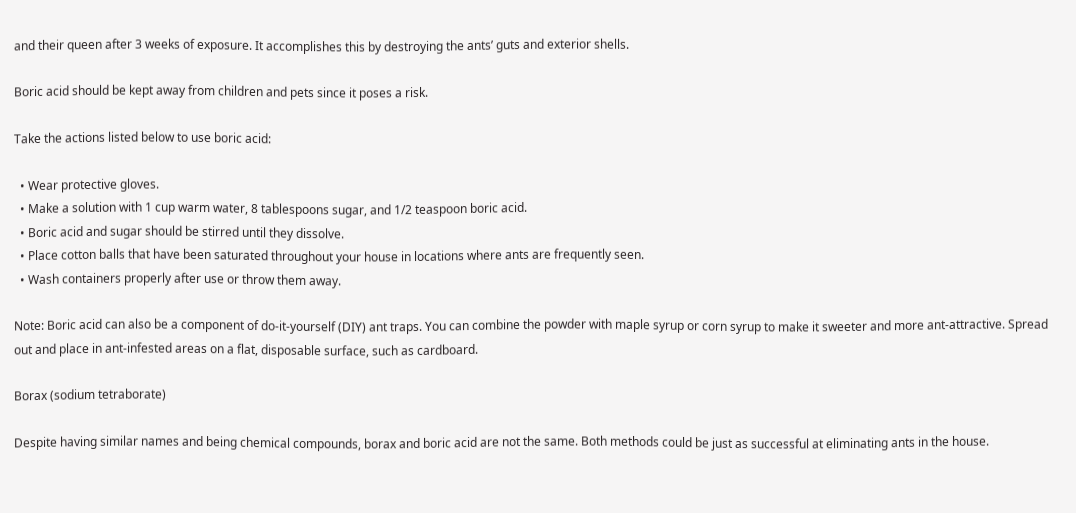and their queen after 3 weeks of exposure. It accomplishes this by destroying the ants’ guts and exterior shells.

Boric acid should be kept away from children and pets since it poses a risk.

Take the actions listed below to use boric acid:

  • Wear protective gloves.
  • Make a solution with 1 cup warm water, 8 tablespoons sugar, and 1/2 teaspoon boric acid.
  • Boric acid and sugar should be stirred until they dissolve.
  • Place cotton balls that have been saturated throughout your house in locations where ants are frequently seen.
  • Wash containers properly after use or throw them away.

Note: Boric acid can also be a component of do-it-yourself (DIY) ant traps. You can combine the powder with maple syrup or corn syrup to make it sweeter and more ant-attractive. Spread out and place in ant-infested areas on a flat, disposable surface, such as cardboard.

Borax (sodium tetraborate)

Despite having similar names and being chemical compounds, borax and boric acid are not the same. Both methods could be just as successful at eliminating ants in the house.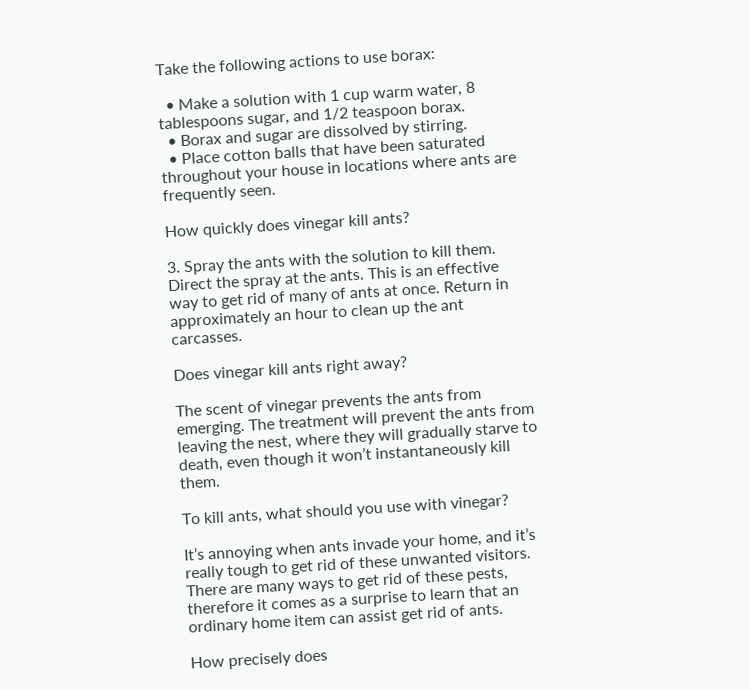Take the following actions to use borax:

  • Make a solution with 1 cup warm water, 8 tablespoons sugar, and 1/2 teaspoon borax.
  • Borax and sugar are dissolved by stirring.
  • Place cotton balls that have been saturated throughout your house in locations where ants are frequently seen.

How quickly does vinegar kill ants?

3. Spray the ants with the solution to kill them. Direct the spray at the ants. This is an effective way to get rid of many of ants at once. Return in approximately an hour to clean up the ant carcasses.

Does vinegar kill ants right away?

The scent of vinegar prevents the ants from emerging. The treatment will prevent the ants from leaving the nest, where they will gradually starve to death, even though it won’t instantaneously kill them.

To kill ants, what should you use with vinegar?

It’s annoying when ants invade your home, and it’s really tough to get rid of these unwanted visitors. There are many ways to get rid of these pests, therefore it comes as a surprise to learn that an ordinary home item can assist get rid of ants.

How precisely does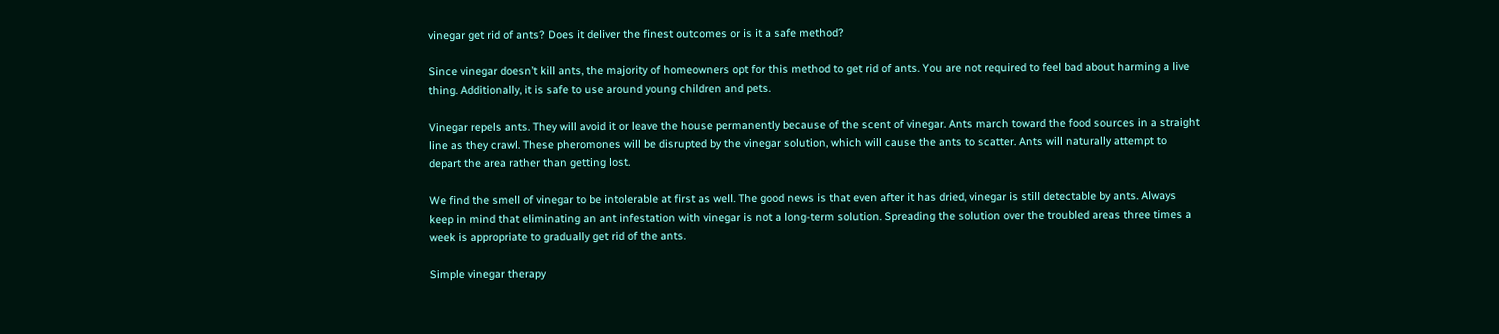vinegar get rid of ants? Does it deliver the finest outcomes or is it a safe method?

Since vinegar doesn’t kill ants, the majority of homeowners opt for this method to get rid of ants. You are not required to feel bad about harming a live thing. Additionally, it is safe to use around young children and pets.

Vinegar repels ants. They will avoid it or leave the house permanently because of the scent of vinegar. Ants march toward the food sources in a straight line as they crawl. These pheromones will be disrupted by the vinegar solution, which will cause the ants to scatter. Ants will naturally attempt to depart the area rather than getting lost.

We find the smell of vinegar to be intolerable at first as well. The good news is that even after it has dried, vinegar is still detectable by ants. Always keep in mind that eliminating an ant infestation with vinegar is not a long-term solution. Spreading the solution over the troubled areas three times a week is appropriate to gradually get rid of the ants.

Simple vinegar therapy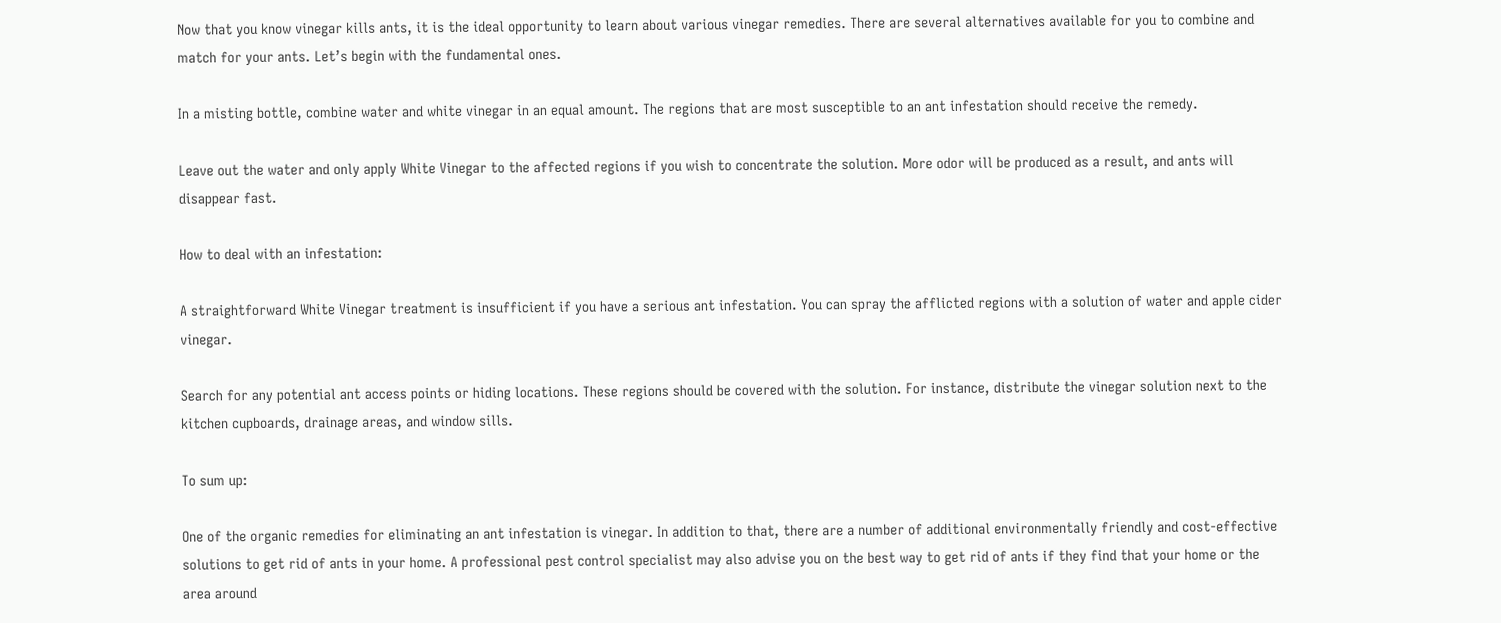Now that you know vinegar kills ants, it is the ideal opportunity to learn about various vinegar remedies. There are several alternatives available for you to combine and match for your ants. Let’s begin with the fundamental ones.

In a misting bottle, combine water and white vinegar in an equal amount. The regions that are most susceptible to an ant infestation should receive the remedy.

Leave out the water and only apply White Vinegar to the affected regions if you wish to concentrate the solution. More odor will be produced as a result, and ants will disappear fast.

How to deal with an infestation:

A straightforward White Vinegar treatment is insufficient if you have a serious ant infestation. You can spray the afflicted regions with a solution of water and apple cider vinegar.

Search for any potential ant access points or hiding locations. These regions should be covered with the solution. For instance, distribute the vinegar solution next to the kitchen cupboards, drainage areas, and window sills.

To sum up:

One of the organic remedies for eliminating an ant infestation is vinegar. In addition to that, there are a number of additional environmentally friendly and cost-effective solutions to get rid of ants in your home. A professional pest control specialist may also advise you on the best way to get rid of ants if they find that your home or the area around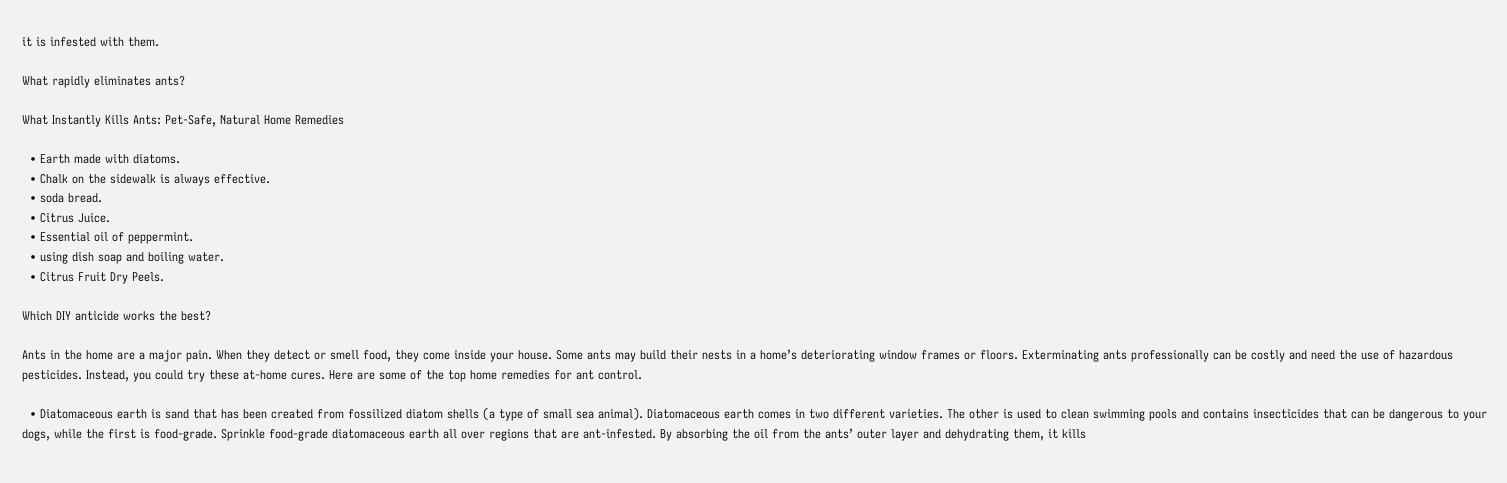it is infested with them.

What rapidly eliminates ants?

What Instantly Kills Ants: Pet-Safe, Natural Home Remedies

  • Earth made with diatoms.
  • Chalk on the sidewalk is always effective.
  • soda bread.
  • Citrus Juice.
  • Essential oil of peppermint.
  • using dish soap and boiling water.
  • Citrus Fruit Dry Peels.

Which DIY anticide works the best?

Ants in the home are a major pain. When they detect or smell food, they come inside your house. Some ants may build their nests in a home’s deteriorating window frames or floors. Exterminating ants professionally can be costly and need the use of hazardous pesticides. Instead, you could try these at-home cures. Here are some of the top home remedies for ant control.

  • Diatomaceous earth is sand that has been created from fossilized diatom shells (a type of small sea animal). Diatomaceous earth comes in two different varieties. The other is used to clean swimming pools and contains insecticides that can be dangerous to your dogs, while the first is food-grade. Sprinkle food-grade diatomaceous earth all over regions that are ant-infested. By absorbing the oil from the ants’ outer layer and dehydrating them, it kills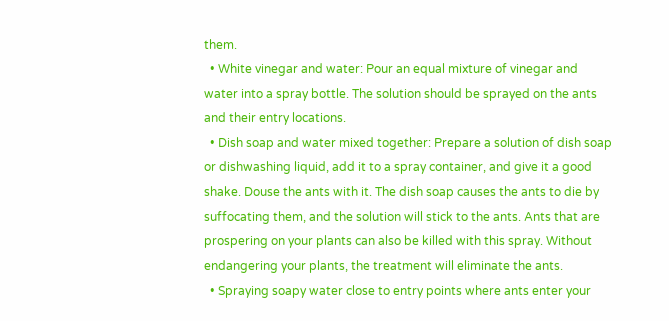them.
  • White vinegar and water: Pour an equal mixture of vinegar and water into a spray bottle. The solution should be sprayed on the ants and their entry locations.
  • Dish soap and water mixed together: Prepare a solution of dish soap or dishwashing liquid, add it to a spray container, and give it a good shake. Douse the ants with it. The dish soap causes the ants to die by suffocating them, and the solution will stick to the ants. Ants that are prospering on your plants can also be killed with this spray. Without endangering your plants, the treatment will eliminate the ants.
  • Spraying soapy water close to entry points where ants enter your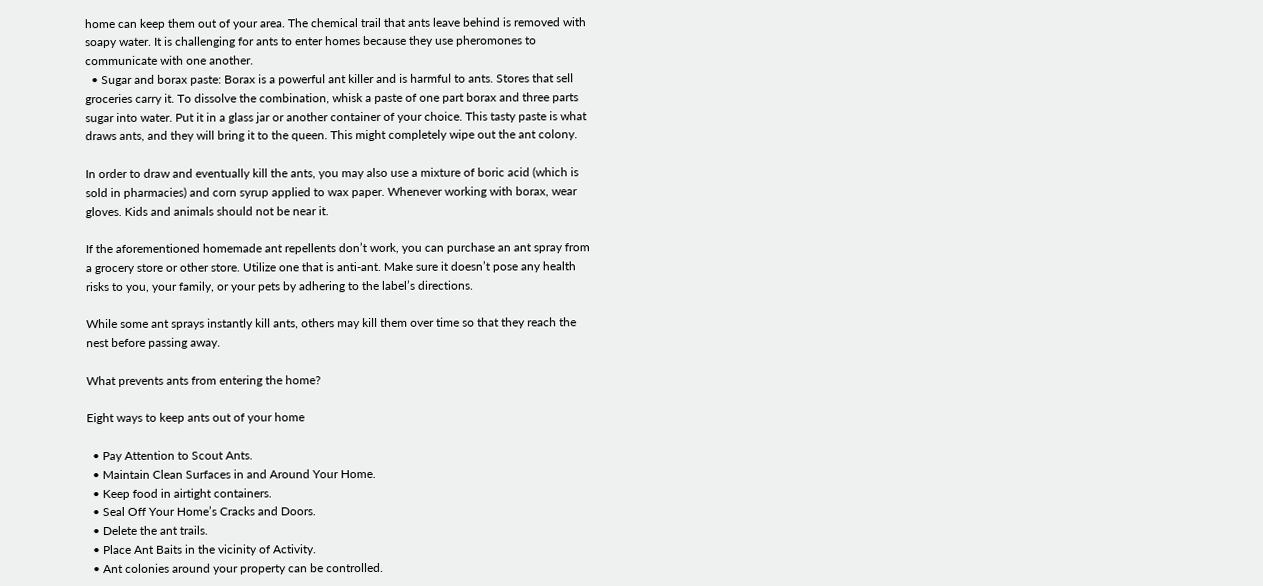home can keep them out of your area. The chemical trail that ants leave behind is removed with soapy water. It is challenging for ants to enter homes because they use pheromones to communicate with one another.
  • Sugar and borax paste: Borax is a powerful ant killer and is harmful to ants. Stores that sell groceries carry it. To dissolve the combination, whisk a paste of one part borax and three parts sugar into water. Put it in a glass jar or another container of your choice. This tasty paste is what draws ants, and they will bring it to the queen. This might completely wipe out the ant colony.

In order to draw and eventually kill the ants, you may also use a mixture of boric acid (which is sold in pharmacies) and corn syrup applied to wax paper. Whenever working with borax, wear gloves. Kids and animals should not be near it.

If the aforementioned homemade ant repellents don’t work, you can purchase an ant spray from a grocery store or other store. Utilize one that is anti-ant. Make sure it doesn’t pose any health risks to you, your family, or your pets by adhering to the label’s directions.

While some ant sprays instantly kill ants, others may kill them over time so that they reach the nest before passing away.

What prevents ants from entering the home?

Eight ways to keep ants out of your home

  • Pay Attention to Scout Ants.
  • Maintain Clean Surfaces in and Around Your Home.
  • Keep food in airtight containers.
  • Seal Off Your Home’s Cracks and Doors.
  • Delete the ant trails.
  • Place Ant Baits in the vicinity of Activity.
  • Ant colonies around your property can be controlled.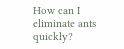How can I eliminate ants quickly?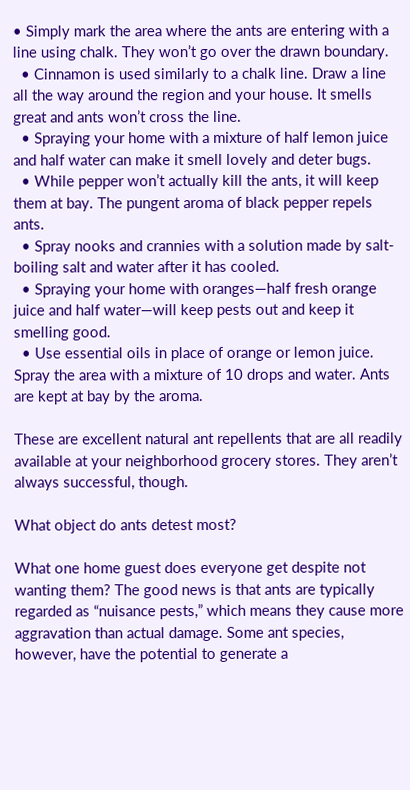• Simply mark the area where the ants are entering with a line using chalk. They won’t go over the drawn boundary.
  • Cinnamon is used similarly to a chalk line. Draw a line all the way around the region and your house. It smells great and ants won’t cross the line.
  • Spraying your home with a mixture of half lemon juice and half water can make it smell lovely and deter bugs.
  • While pepper won’t actually kill the ants, it will keep them at bay. The pungent aroma of black pepper repels ants.
  • Spray nooks and crannies with a solution made by salt-boiling salt and water after it has cooled.
  • Spraying your home with oranges—half fresh orange juice and half water—will keep pests out and keep it smelling good.
  • Use essential oils in place of orange or lemon juice. Spray the area with a mixture of 10 drops and water. Ants are kept at bay by the aroma.

These are excellent natural ant repellents that are all readily available at your neighborhood grocery stores. They aren’t always successful, though.

What object do ants detest most?

What one home guest does everyone get despite not wanting them? The good news is that ants are typically regarded as “nuisance pests,” which means they cause more aggravation than actual damage. Some ant species, however, have the potential to generate a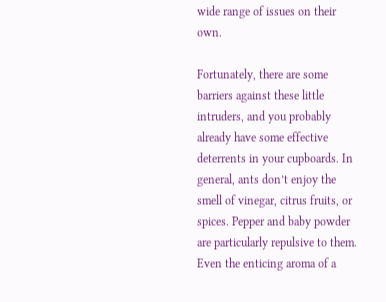wide range of issues on their own.

Fortunately, there are some barriers against these little intruders, and you probably already have some effective deterrents in your cupboards. In general, ants don’t enjoy the smell of vinegar, citrus fruits, or spices. Pepper and baby powder are particularly repulsive to them. Even the enticing aroma of a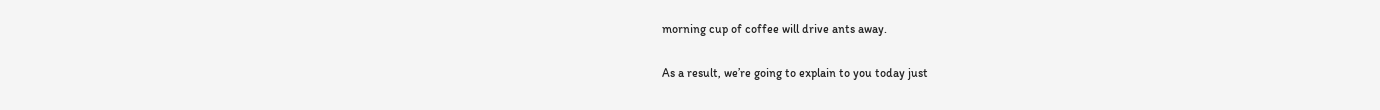morning cup of coffee will drive ants away.

As a result, we’re going to explain to you today just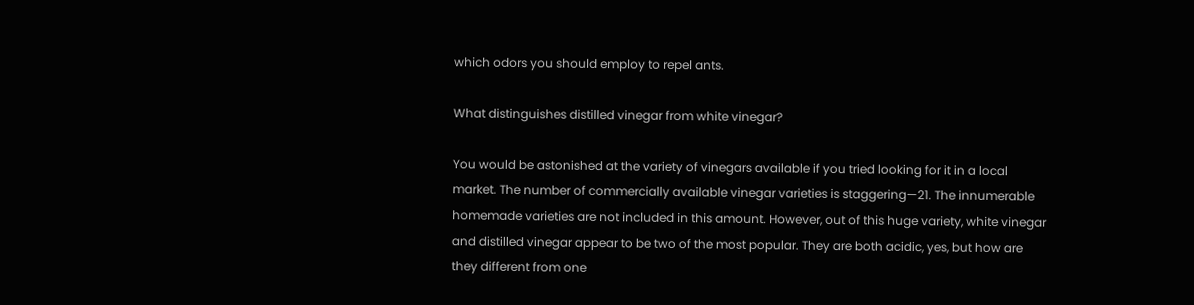which odors you should employ to repel ants.

What distinguishes distilled vinegar from white vinegar?

You would be astonished at the variety of vinegars available if you tried looking for it in a local market. The number of commercially available vinegar varieties is staggering—21. The innumerable homemade varieties are not included in this amount. However, out of this huge variety, white vinegar and distilled vinegar appear to be two of the most popular. They are both acidic, yes, but how are they different from one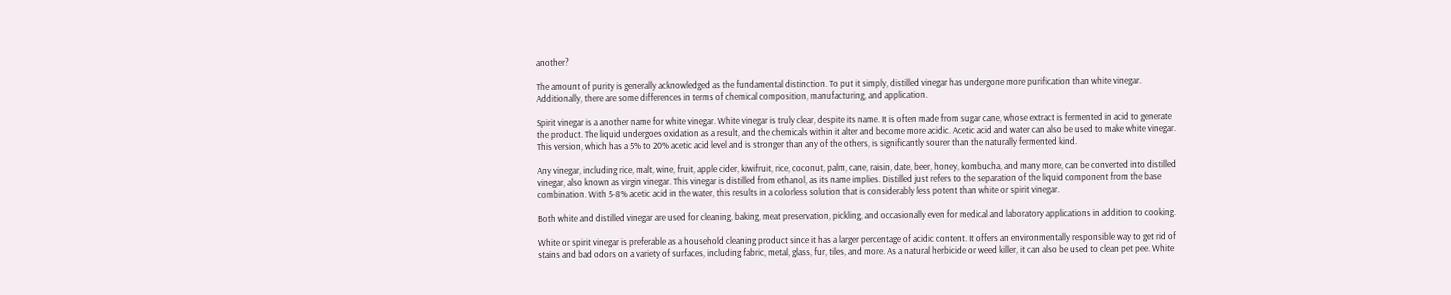another?

The amount of purity is generally acknowledged as the fundamental distinction. To put it simply, distilled vinegar has undergone more purification than white vinegar. Additionally, there are some differences in terms of chemical composition, manufacturing, and application.

Spirit vinegar is a another name for white vinegar. White vinegar is truly clear, despite its name. It is often made from sugar cane, whose extract is fermented in acid to generate the product. The liquid undergoes oxidation as a result, and the chemicals within it alter and become more acidic. Acetic acid and water can also be used to make white vinegar. This version, which has a 5% to 20% acetic acid level and is stronger than any of the others, is significantly sourer than the naturally fermented kind.

Any vinegar, including rice, malt, wine, fruit, apple cider, kiwifruit, rice, coconut, palm, cane, raisin, date, beer, honey, kombucha, and many more, can be converted into distilled vinegar, also known as virgin vinegar. This vinegar is distilled from ethanol, as its name implies. Distilled just refers to the separation of the liquid component from the base combination. With 5-8% acetic acid in the water, this results in a colorless solution that is considerably less potent than white or spirit vinegar.

Both white and distilled vinegar are used for cleaning, baking, meat preservation, pickling, and occasionally even for medical and laboratory applications in addition to cooking.

White or spirit vinegar is preferable as a household cleaning product since it has a larger percentage of acidic content. It offers an environmentally responsible way to get rid of stains and bad odors on a variety of surfaces, including fabric, metal, glass, fur, tiles, and more. As a natural herbicide or weed killer, it can also be used to clean pet pee. White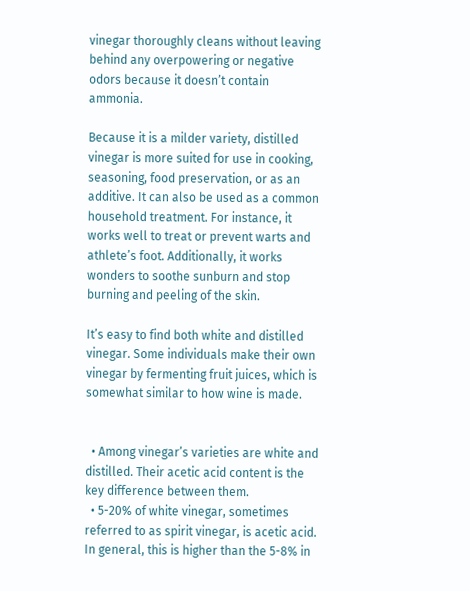vinegar thoroughly cleans without leaving behind any overpowering or negative odors because it doesn’t contain ammonia.

Because it is a milder variety, distilled vinegar is more suited for use in cooking, seasoning, food preservation, or as an additive. It can also be used as a common household treatment. For instance, it works well to treat or prevent warts and athlete’s foot. Additionally, it works wonders to soothe sunburn and stop burning and peeling of the skin.

It’s easy to find both white and distilled vinegar. Some individuals make their own vinegar by fermenting fruit juices, which is somewhat similar to how wine is made.


  • Among vinegar’s varieties are white and distilled. Their acetic acid content is the key difference between them.
  • 5-20% of white vinegar, sometimes referred to as spirit vinegar, is acetic acid. In general, this is higher than the 5-8% in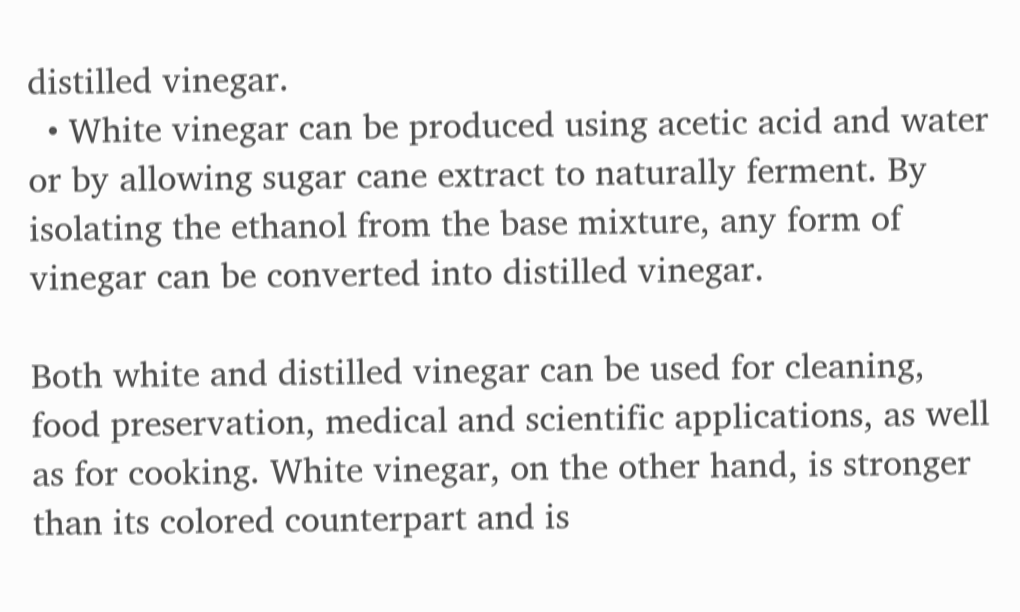distilled vinegar.
  • White vinegar can be produced using acetic acid and water or by allowing sugar cane extract to naturally ferment. By isolating the ethanol from the base mixture, any form of vinegar can be converted into distilled vinegar.

Both white and distilled vinegar can be used for cleaning, food preservation, medical and scientific applications, as well as for cooking. White vinegar, on the other hand, is stronger than its colored counterpart and is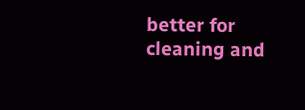better for cleaning and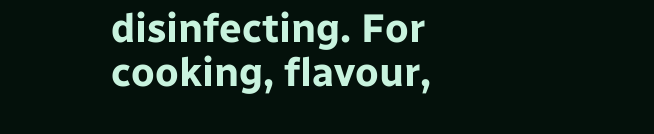disinfecting. For cooking, flavour,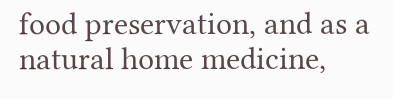food preservation, and as a natural home medicine,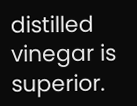distilled vinegar is superior.